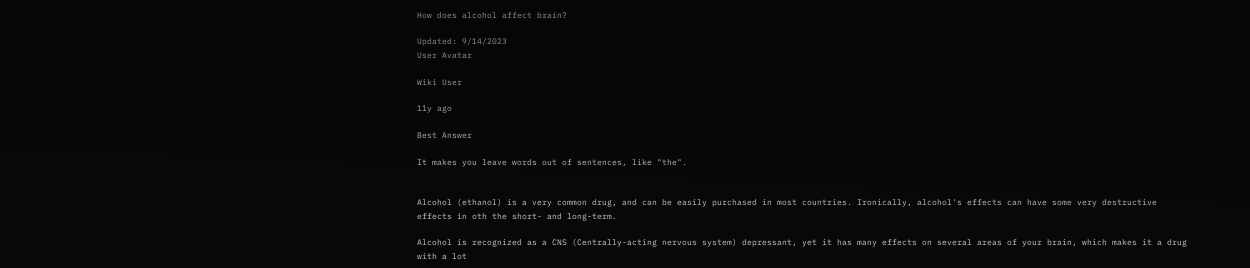How does alcohol affect brain?

Updated: 9/14/2023
User Avatar

Wiki User

11y ago

Best Answer

It makes you leave words out of sentences, like "the".


Alcohol (ethanol) is a very common drug, and can be easily purchased in most countries. Ironically, alcohol's effects can have some very destructive effects in oth the short- and long-term.

Alcohol is recognized as a CNS (Centrally-acting nervous system) depressant, yet it has many effects on several areas of your brain, which makes it a drug with a lot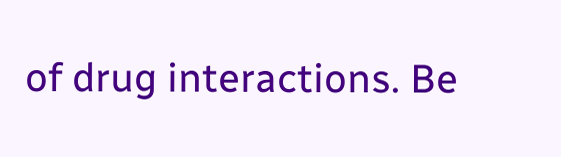of drug interactions. Be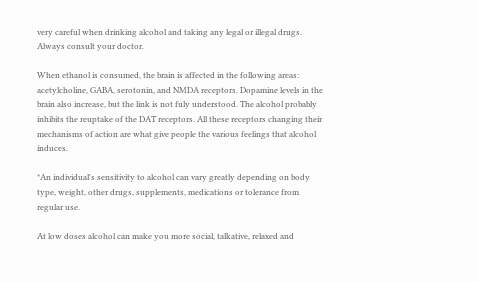very careful when drinking alcohol and taking any legal or illegal drugs. Always consult your doctor.

When ethanol is consumed, the brain is affected in the following areas: acetylcholine, GABA, serotonin, and NMDA receptors. Dopamine levels in the brain also increase, but the link is not fuly understood. The alcohol probably inhibits the reuptake of the DAT receptors. All these receptors changing their mechanisms of action are what give people the various feelings that alcohol induces.

*An individual's sensitivity to alcohol can vary greatly depending on body type, weight, other drugs, supplements, medications or tolerance from regular use.

At low doses alcohol can make you more social, talkative, relaxed and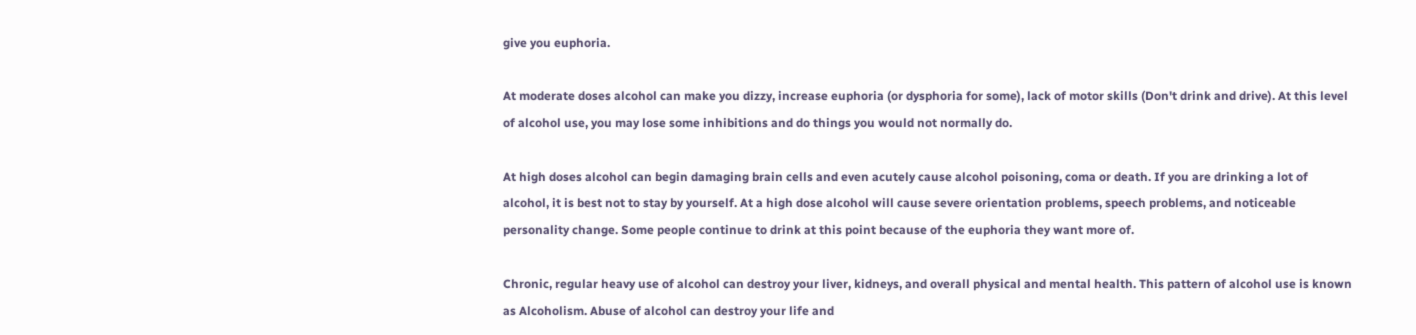give you euphoria.

At moderate doses alcohol can make you dizzy, increase euphoria (or dysphoria for some), lack of motor skills (Don't drink and drive). At this level of alcohol use, you may lose some inhibitions and do things you would not normally do.

At high doses alcohol can begin damaging brain cells and even acutely cause alcohol poisoning, coma or death. If you are drinking a lot of alcohol, it is best not to stay by yourself. At a high dose alcohol will cause severe orientation problems, speech problems, and noticeable personality change. Some people continue to drink at this point because of the euphoria they want more of.

Chronic, regular heavy use of alcohol can destroy your liver, kidneys, and overall physical and mental health. This pattern of alcohol use is known as Alcoholism. Abuse of alcohol can destroy your life and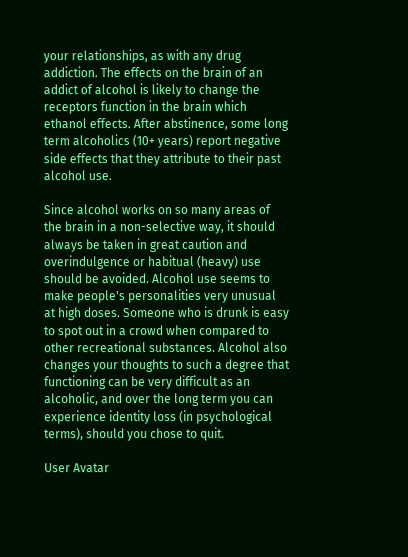your relationships, as with any drug addiction. The effects on the brain of an addict of alcohol is likely to change the receptors function in the brain which ethanol effects. After abstinence, some long term alcoholics (10+ years) report negative side effects that they attribute to their past alcohol use.

Since alcohol works on so many areas of the brain in a non-selective way, it should always be taken in great caution and overindulgence or habitual (heavy) use should be avoided. Alcohol use seems to make people's personalities very unusual at high doses. Someone who is drunk is easy to spot out in a crowd when compared to other recreational substances. Alcohol also changes your thoughts to such a degree that functioning can be very difficult as an alcoholic, and over the long term you can experience identity loss (in psychological terms), should you chose to quit.

User Avatar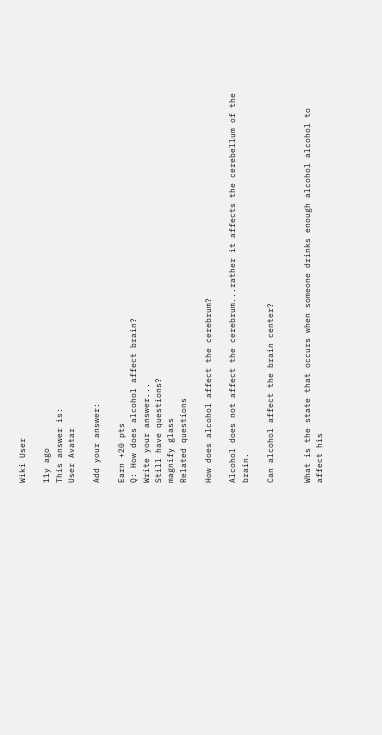Wiki User

11y ago
This answer is:
User Avatar

Add your answer:

Earn +20 pts
Q: How does alcohol affect brain?
Write your answer...
Still have questions?
magnify glass
Related questions

How does alcohol affect the cerebrum?

Alcohol does not affect the cerebrum...rather it affects the cerebellum of the brain.

Can alcohol affect the brain center?


What is the state that occurs when someone drinks enough alcohol alcohol to affect his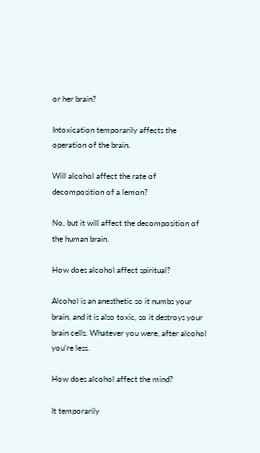or her brain?

Intoxication temporarily affects the operation of the brain.

Will alcohol affect the rate of decomposition of a lemon?

No, but it will affect the decomposition of the human brain.

How does alcohol affect spiritual?

Alcohol is an anesthetic so it numbs your brain, and it is also toxic, so it destroys your brain cells. Whatever you were, after alcohol you're less.

How does alcohol affect the mind?

It temporarily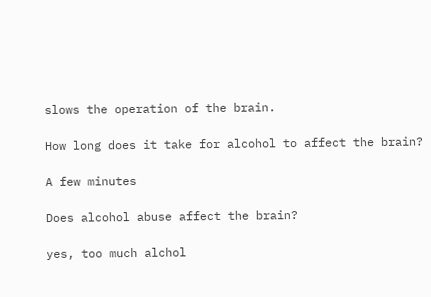slows the operation of the brain.

How long does it take for alcohol to affect the brain?

A few minutes

Does alcohol abuse affect the brain?

yes, too much alchol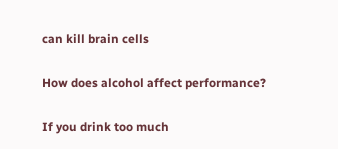can kill brain cells

How does alcohol affect performance?

If you drink too much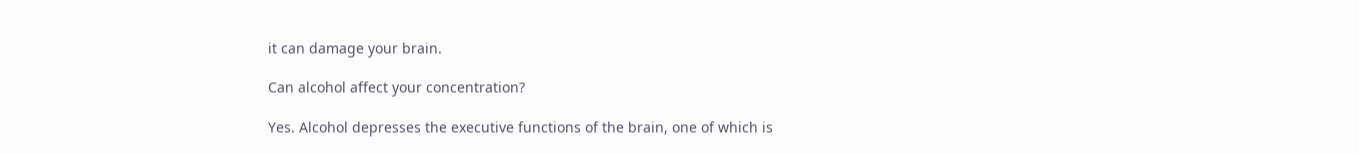it can damage your brain.

Can alcohol affect your concentration?

Yes. Alcohol depresses the executive functions of the brain, one of which is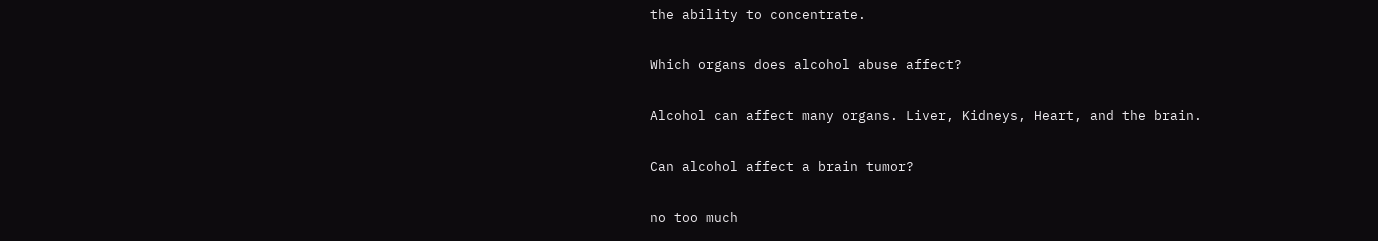the ability to concentrate.

Which organs does alcohol abuse affect?

Alcohol can affect many organs. Liver, Kidneys, Heart, and the brain.

Can alcohol affect a brain tumor?

no too much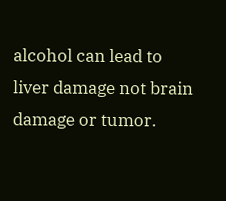alcohol can lead to liver damage not brain damage or tumor.